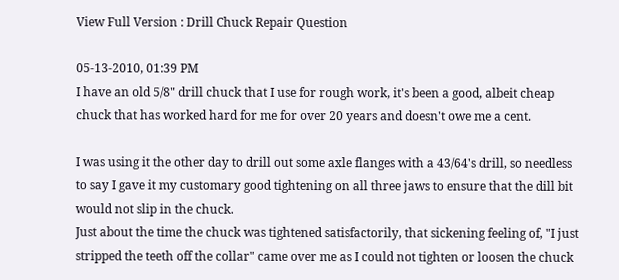View Full Version : Drill Chuck Repair Question

05-13-2010, 01:39 PM
I have an old 5/8" drill chuck that I use for rough work, it's been a good, albeit cheap chuck that has worked hard for me for over 20 years and doesn't owe me a cent.

I was using it the other day to drill out some axle flanges with a 43/64's drill, so needless to say I gave it my customary good tightening on all three jaws to ensure that the dill bit would not slip in the chuck.
Just about the time the chuck was tightened satisfactorily, that sickening feeling of, "I just stripped the teeth off the collar" came over me as I could not tighten or loosen the chuck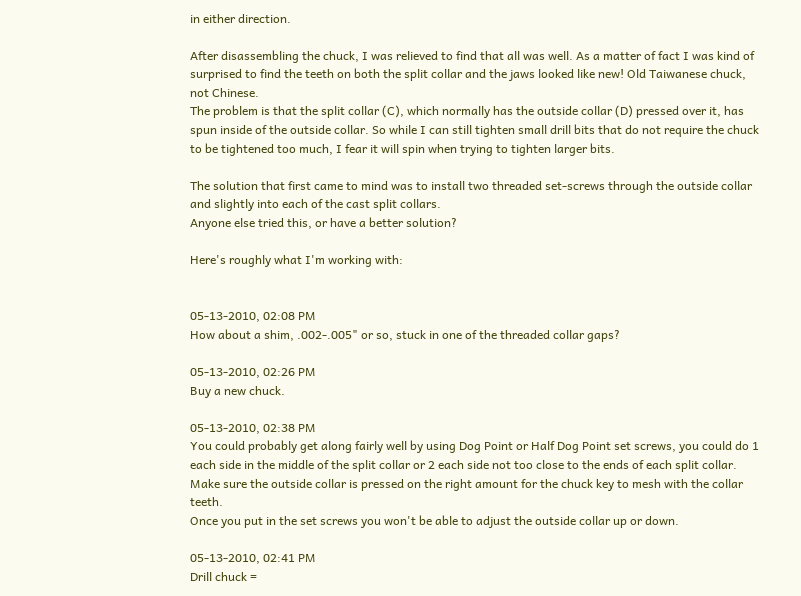in either direction.

After disassembling the chuck, I was relieved to find that all was well. As a matter of fact I was kind of surprised to find the teeth on both the split collar and the jaws looked like new! Old Taiwanese chuck, not Chinese.
The problem is that the split collar (C), which normally has the outside collar (D) pressed over it, has spun inside of the outside collar. So while I can still tighten small drill bits that do not require the chuck to be tightened too much, I fear it will spin when trying to tighten larger bits.

The solution that first came to mind was to install two threaded set-screws through the outside collar and slightly into each of the cast split collars.
Anyone else tried this, or have a better solution?

Here's roughly what I'm working with:


05-13-2010, 02:08 PM
How about a shim, .002-.005" or so, stuck in one of the threaded collar gaps?

05-13-2010, 02:26 PM
Buy a new chuck.

05-13-2010, 02:38 PM
You could probably get along fairly well by using Dog Point or Half Dog Point set screws, you could do 1 each side in the middle of the split collar or 2 each side not too close to the ends of each split collar. Make sure the outside collar is pressed on the right amount for the chuck key to mesh with the collar teeth.
Once you put in the set screws you won't be able to adjust the outside collar up or down.

05-13-2010, 02:41 PM
Drill chuck =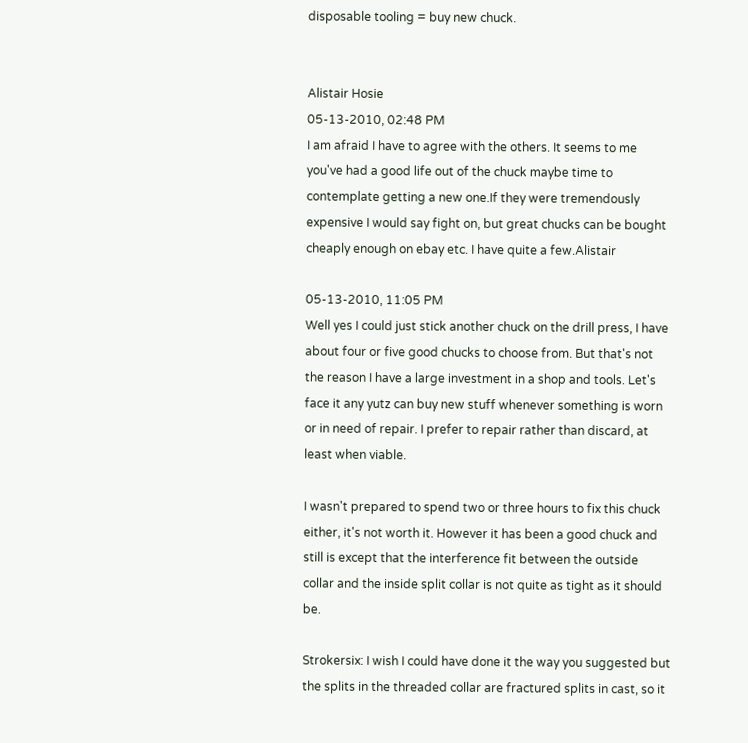disposable tooling = buy new chuck.


Alistair Hosie
05-13-2010, 02:48 PM
I am afraid I have to agree with the others. It seems to me you've had a good life out of the chuck maybe time to contemplate getting a new one.If they were tremendously expensive I would say fight on, but great chucks can be bought cheaply enough on ebay etc. I have quite a few.Alistair

05-13-2010, 11:05 PM
Well yes I could just stick another chuck on the drill press, I have about four or five good chucks to choose from. But that's not the reason I have a large investment in a shop and tools. Let's face it any yutz can buy new stuff whenever something is worn or in need of repair. I prefer to repair rather than discard, at least when viable.

I wasn't prepared to spend two or three hours to fix this chuck either, it's not worth it. However it has been a good chuck and still is except that the interference fit between the outside collar and the inside split collar is not quite as tight as it should be.

Strokersix: I wish I could have done it the way you suggested but the splits in the threaded collar are fractured splits in cast, so it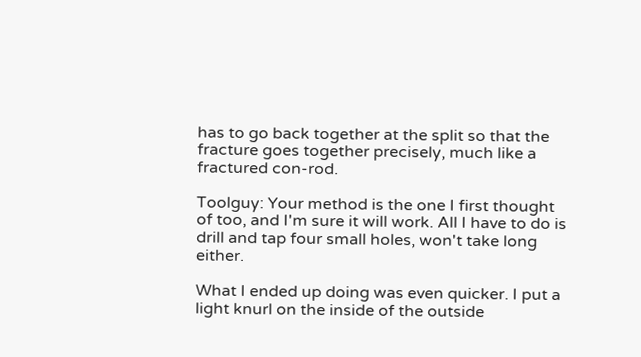has to go back together at the split so that the fracture goes together precisely, much like a fractured con-rod.

Toolguy: Your method is the one I first thought of too, and I'm sure it will work. All I have to do is drill and tap four small holes, won't take long either.

What I ended up doing was even quicker. I put a light knurl on the inside of the outside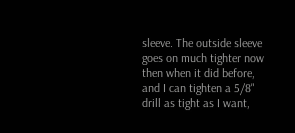sleeve. The outside sleeve goes on much tighter now then when it did before, and I can tighten a 5/8" drill as tight as I want,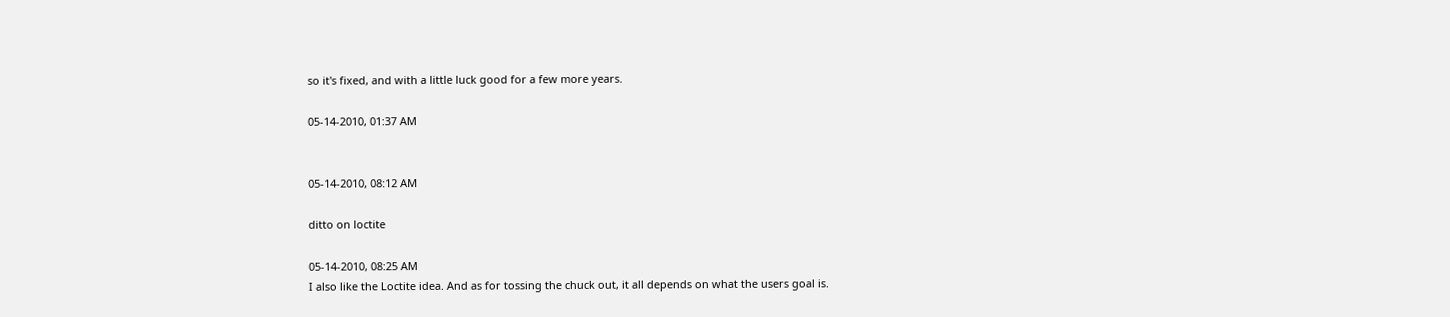so it's fixed, and with a little luck good for a few more years.

05-14-2010, 01:37 AM


05-14-2010, 08:12 AM

ditto on loctite

05-14-2010, 08:25 AM
I also like the Loctite idea. And as for tossing the chuck out, it all depends on what the users goal is.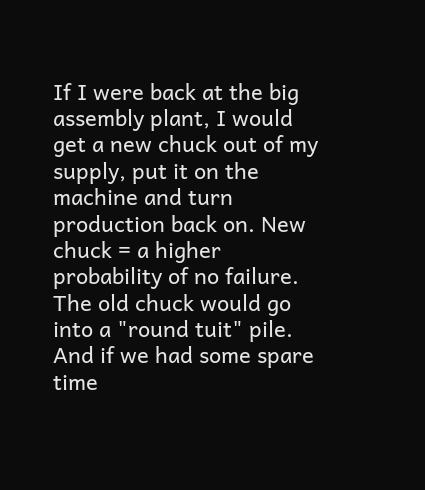If I were back at the big assembly plant, I would get a new chuck out of my supply, put it on the machine and turn production back on. New chuck = a higher probability of no failure. The old chuck would go into a "round tuit" pile. And if we had some spare time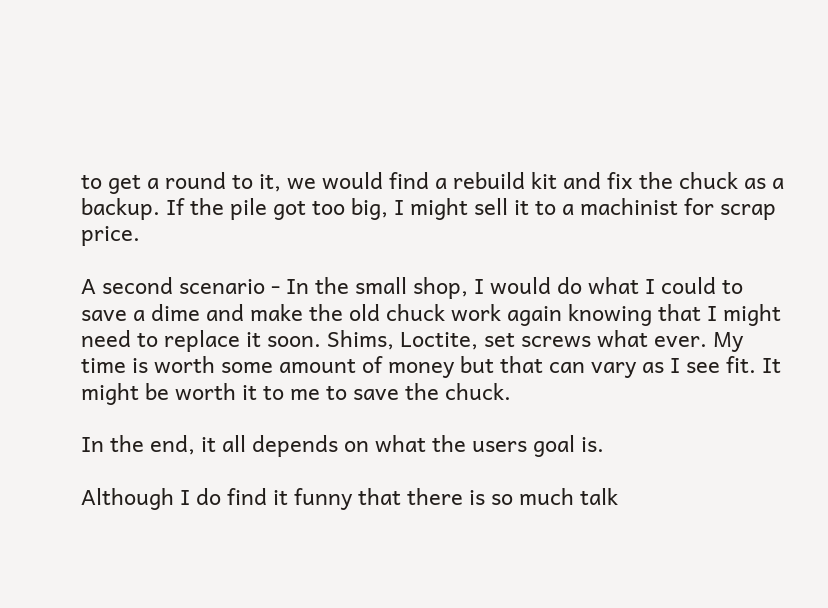to get a round to it, we would find a rebuild kit and fix the chuck as a backup. If the pile got too big, I might sell it to a machinist for scrap price.

A second scenario - In the small shop, I would do what I could to save a dime and make the old chuck work again knowing that I might need to replace it soon. Shims, Loctite, set screws what ever. My time is worth some amount of money but that can vary as I see fit. It might be worth it to me to save the chuck.

In the end, it all depends on what the users goal is.

Although I do find it funny that there is so much talk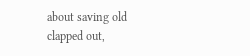about saving old clapped out,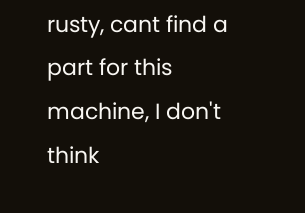rusty, cant find a part for this machine, I don't think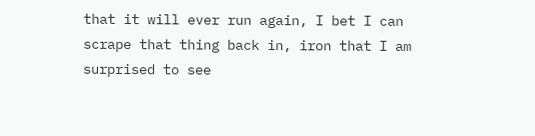that it will ever run again, I bet I can scrape that thing back in, iron that I am surprised to see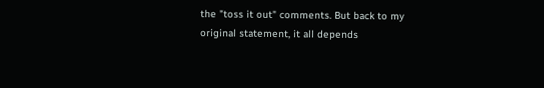the "toss it out" comments. But back to my original statement, it all depends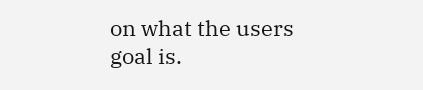on what the users goal is.